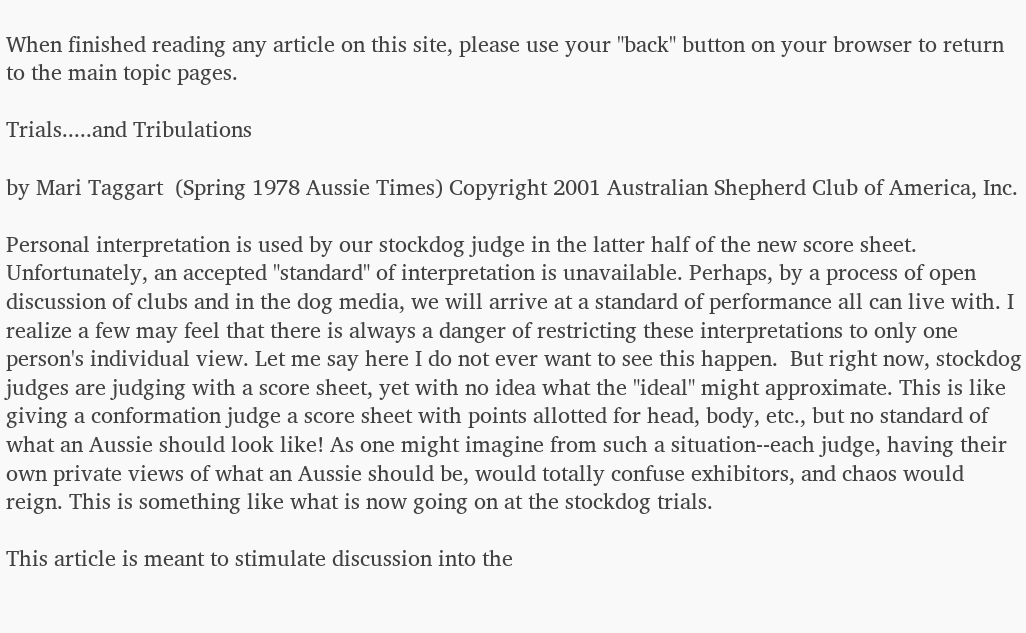When finished reading any article on this site, please use your "back" button on your browser to return to the main topic pages.

Trials.....and Tribulations

by Mari Taggart  (Spring 1978 Aussie Times) Copyright 2001 Australian Shepherd Club of America, Inc.

Personal interpretation is used by our stockdog judge in the latter half of the new score sheet. Unfortunately, an accepted "standard" of interpretation is unavailable. Perhaps, by a process of open discussion of clubs and in the dog media, we will arrive at a standard of performance all can live with. I realize a few may feel that there is always a danger of restricting these interpretations to only one person's individual view. Let me say here I do not ever want to see this happen.  But right now, stockdog judges are judging with a score sheet, yet with no idea what the "ideal" might approximate. This is like giving a conformation judge a score sheet with points allotted for head, body, etc., but no standard of what an Aussie should look like! As one might imagine from such a situation--each judge, having their own private views of what an Aussie should be, would totally confuse exhibitors, and chaos would reign. This is something like what is now going on at the stockdog trials.

This article is meant to stimulate discussion into the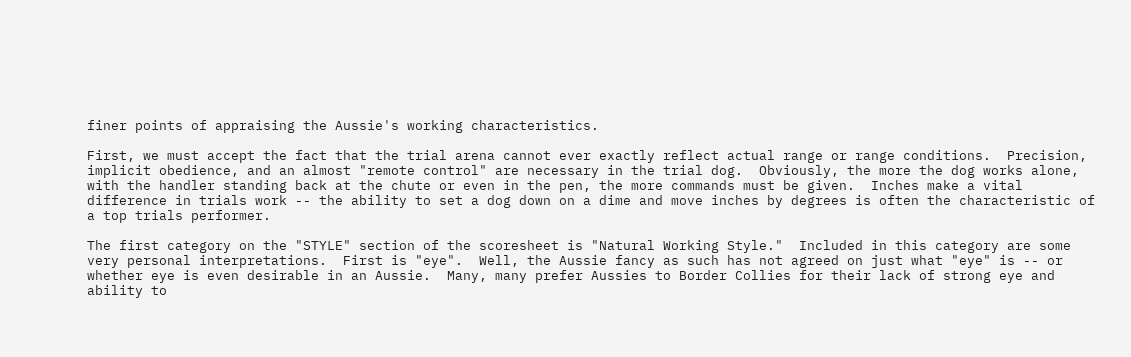finer points of appraising the Aussie's working characteristics.

First, we must accept the fact that the trial arena cannot ever exactly reflect actual range or range conditions.  Precision, implicit obedience, and an almost "remote control" are necessary in the trial dog.  Obviously, the more the dog works alone, with the handler standing back at the chute or even in the pen, the more commands must be given.  Inches make a vital difference in trials work -- the ability to set a dog down on a dime and move inches by degrees is often the characteristic of a top trials performer.

The first category on the "STYLE" section of the scoresheet is "Natural Working Style."  Included in this category are some very personal interpretations.  First is "eye".  Well, the Aussie fancy as such has not agreed on just what "eye" is -- or whether eye is even desirable in an Aussie.  Many, many prefer Aussies to Border Collies for their lack of strong eye and ability to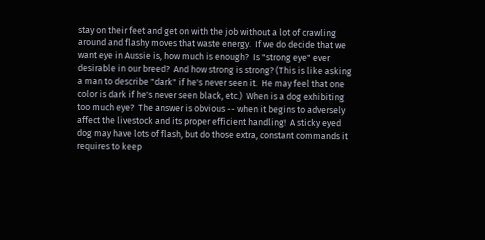stay on their feet and get on with the job without a lot of crawling around and flashy moves that waste energy.  If we do decide that we want eye in Aussie is, how much is enough?  Is "strong eye" ever desirable in our breed?  And how strong is strong? (This is like asking a man to describe "dark" if he's never seen it.  He may feel that one color is dark if he's never seen black, etc.)  When is a dog exhibiting too much eye?  The answer is obvious -- when it begins to adversely affect the livestock and its proper efficient handling!  A sticky eyed dog may have lots of flash, but do those extra, constant commands it requires to keep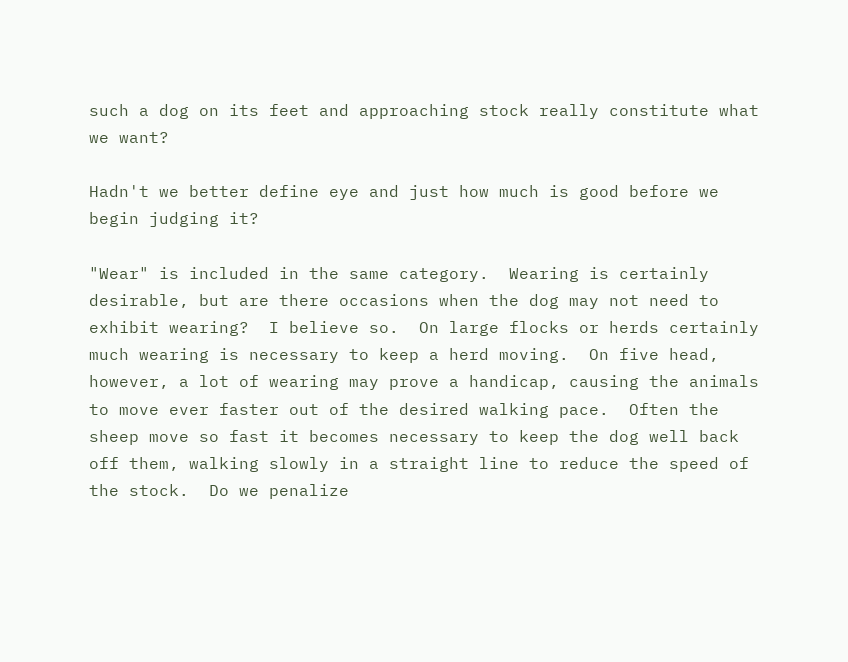such a dog on its feet and approaching stock really constitute what we want?

Hadn't we better define eye and just how much is good before we begin judging it?

"Wear" is included in the same category.  Wearing is certainly desirable, but are there occasions when the dog may not need to exhibit wearing?  I believe so.  On large flocks or herds certainly much wearing is necessary to keep a herd moving.  On five head, however, a lot of wearing may prove a handicap, causing the animals to move ever faster out of the desired walking pace.  Often the sheep move so fast it becomes necessary to keep the dog well back off them, walking slowly in a straight line to reduce the speed of the stock.  Do we penalize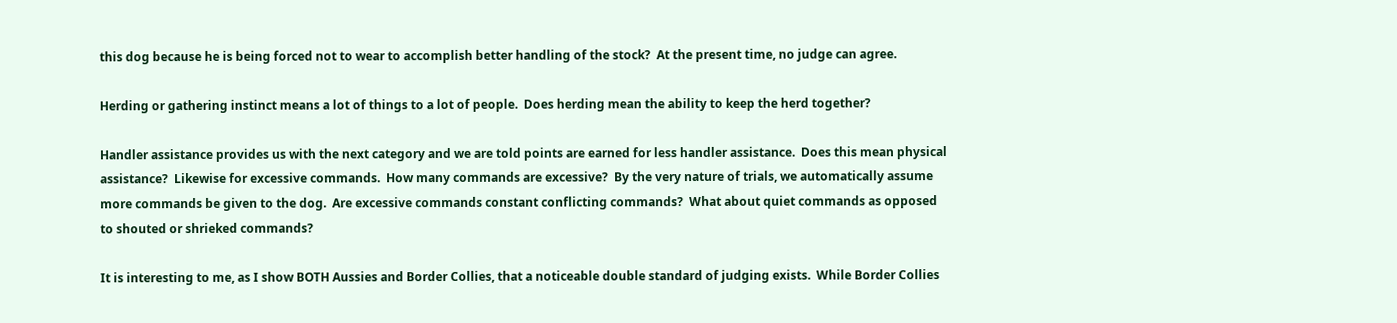this dog because he is being forced not to wear to accomplish better handling of the stock?  At the present time, no judge can agree.

Herding or gathering instinct means a lot of things to a lot of people.  Does herding mean the ability to keep the herd together?

Handler assistance provides us with the next category and we are told points are earned for less handler assistance.  Does this mean physical assistance?  Likewise for excessive commands.  How many commands are excessive?  By the very nature of trials, we automatically assume more commands be given to the dog.  Are excessive commands constant conflicting commands?  What about quiet commands as opposed to shouted or shrieked commands?

It is interesting to me, as I show BOTH Aussies and Border Collies, that a noticeable double standard of judging exists.  While Border Collies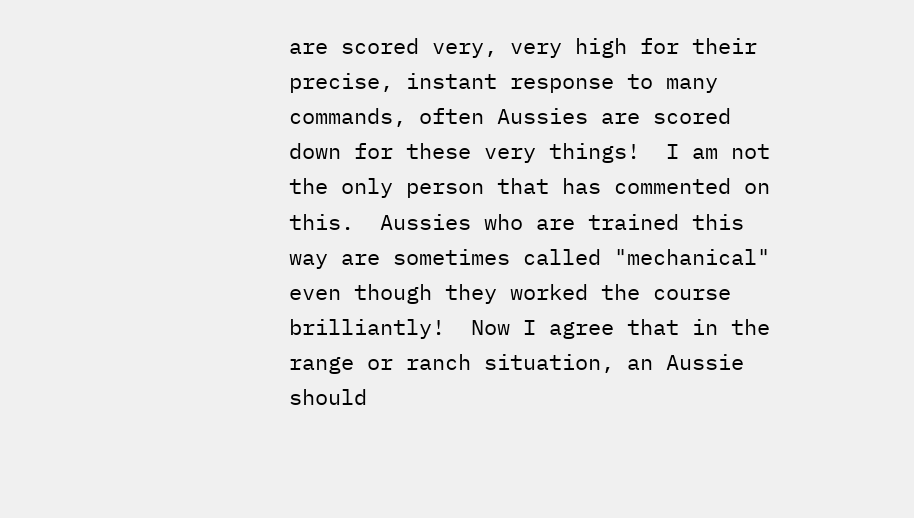are scored very, very high for their precise, instant response to many commands, often Aussies are scored down for these very things!  I am not the only person that has commented on this.  Aussies who are trained this way are sometimes called "mechanical" even though they worked the course brilliantly!  Now I agree that in the range or ranch situation, an Aussie should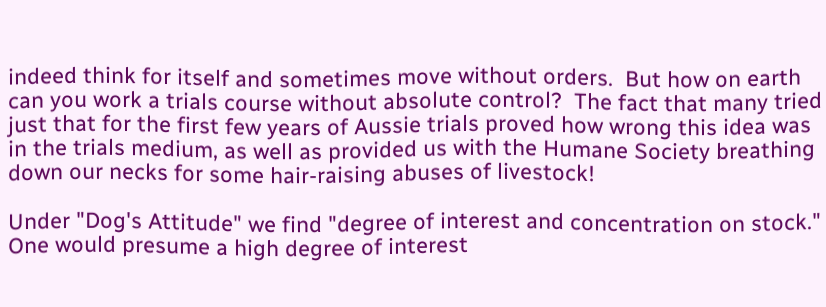indeed think for itself and sometimes move without orders.  But how on earth can you work a trials course without absolute control?  The fact that many tried just that for the first few years of Aussie trials proved how wrong this idea was in the trials medium, as well as provided us with the Humane Society breathing down our necks for some hair-raising abuses of livestock!

Under "Dog's Attitude" we find "degree of interest and concentration on stock."  One would presume a high degree of interest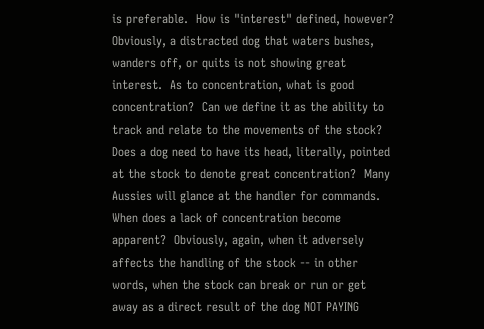is preferable.  How is "interest" defined, however?  Obviously, a distracted dog that waters bushes, wanders off, or quits is not showing great interest.  As to concentration, what is good concentration?  Can we define it as the ability to track and relate to the movements of the stock?  Does a dog need to have its head, literally, pointed at the stock to denote great concentration?  Many Aussies will glance at the handler for commands.  When does a lack of concentration become apparent?  Obviously, again, when it adversely affects the handling of the stock -- in other words, when the stock can break or run or get away as a direct result of the dog NOT PAYING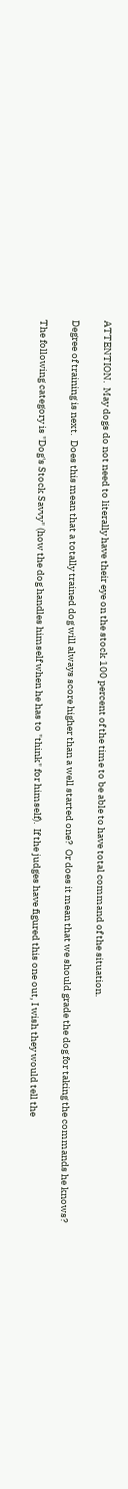ATTENTION.  May dogs do not need to literally have their eye on the stock 100 percent of the time to be able to have total command of the situation.

Degree of training is next.  Does this mean that a totally trained dog will always score higher than a well started one?  Or does it mean that we should grade the dog for taking the commands he knows?

The following category is "Dog's Stock Savvy" (how the dog handles himself when he has to "think" for himself).  If the judges have figured this one out, I wish they would tell the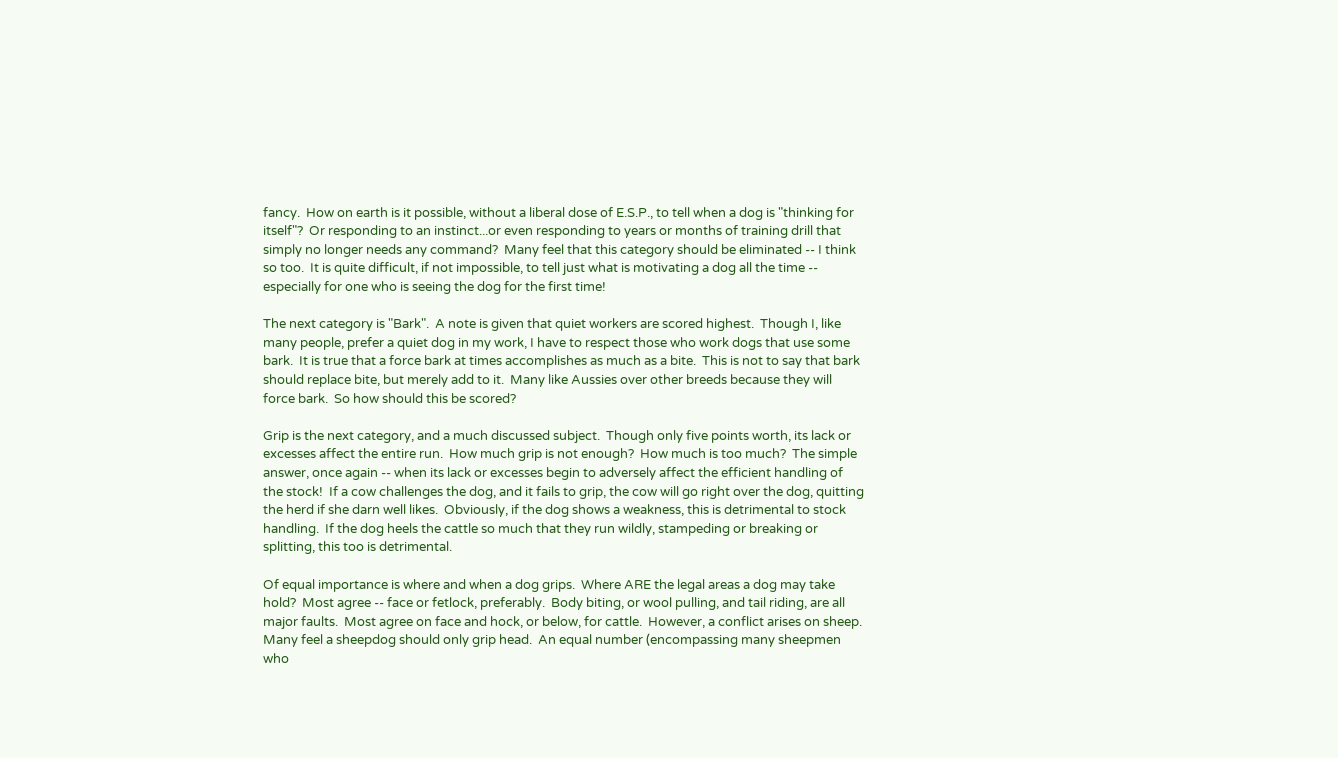fancy.  How on earth is it possible, without a liberal dose of E.S.P., to tell when a dog is "thinking for itself"?  Or responding to an instinct...or even responding to years or months of training drill that simply no longer needs any command?  Many feel that this category should be eliminated -- I think so too.  It is quite difficult, if not impossible, to tell just what is motivating a dog all the time -- especially for one who is seeing the dog for the first time!

The next category is "Bark".  A note is given that quiet workers are scored highest.  Though I, like many people, prefer a quiet dog in my work, I have to respect those who work dogs that use some bark.  It is true that a force bark at times accomplishes as much as a bite.  This is not to say that bark should replace bite, but merely add to it.  Many like Aussies over other breeds because they will force bark.  So how should this be scored?

Grip is the next category, and a much discussed subject.  Though only five points worth, its lack or excesses affect the entire run.  How much grip is not enough?  How much is too much?  The simple answer, once again -- when its lack or excesses begin to adversely affect the efficient handling of the stock!  If a cow challenges the dog, and it fails to grip, the cow will go right over the dog, quitting the herd if she darn well likes.  Obviously, if the dog shows a weakness, this is detrimental to stock handling.  If the dog heels the cattle so much that they run wildly, stampeding or breaking or splitting, this too is detrimental.

Of equal importance is where and when a dog grips.  Where ARE the legal areas a dog may take hold?  Most agree -- face or fetlock, preferably.  Body biting, or wool pulling, and tail riding, are all major faults.  Most agree on face and hock, or below, for cattle.  However, a conflict arises on sheep.  Many feel a sheepdog should only grip head.  An equal number (encompassing many sheepmen who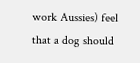work Aussies) feel that a dog should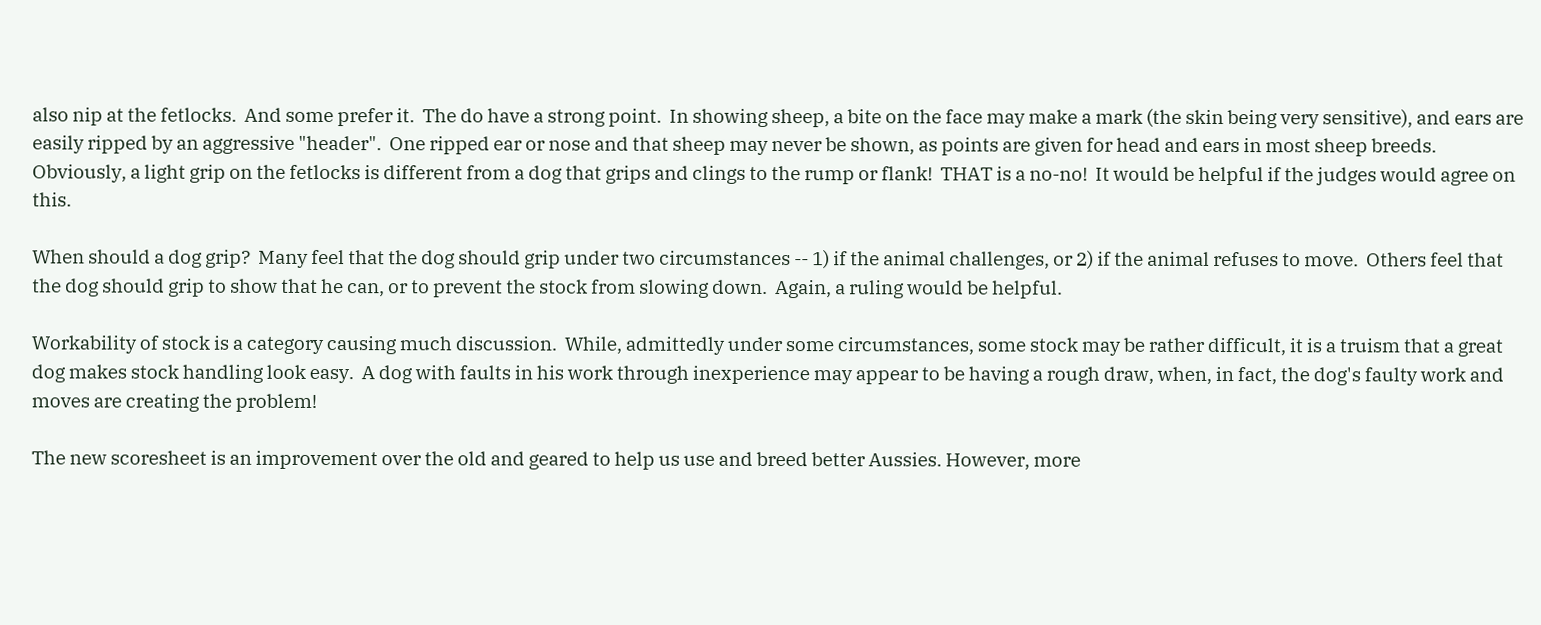also nip at the fetlocks.  And some prefer it.  The do have a strong point.  In showing sheep, a bite on the face may make a mark (the skin being very sensitive), and ears are easily ripped by an aggressive "header".  One ripped ear or nose and that sheep may never be shown, as points are given for head and ears in most sheep breeds.  Obviously, a light grip on the fetlocks is different from a dog that grips and clings to the rump or flank!  THAT is a no-no!  It would be helpful if the judges would agree on this.

When should a dog grip?  Many feel that the dog should grip under two circumstances -- 1) if the animal challenges, or 2) if the animal refuses to move.  Others feel that the dog should grip to show that he can, or to prevent the stock from slowing down.  Again, a ruling would be helpful.

Workability of stock is a category causing much discussion.  While, admittedly under some circumstances, some stock may be rather difficult, it is a truism that a great dog makes stock handling look easy.  A dog with faults in his work through inexperience may appear to be having a rough draw, when, in fact, the dog's faulty work and moves are creating the problem!

The new scoresheet is an improvement over the old and geared to help us use and breed better Aussies. However, more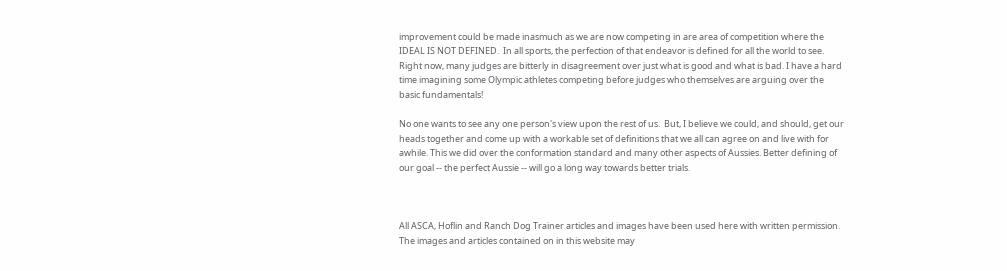improvement could be made inasmuch as we are now competing in are area of competition where the IDEAL IS NOT DEFINED.  In all sports, the perfection of that endeavor is defined for all the world to see. Right now, many judges are bitterly in disagreement over just what is good and what is bad. I have a hard time imagining some Olympic athletes competing before judges who themselves are arguing over the basic fundamentals!

No one wants to see any one person's view upon the rest of us.  But, I believe we could, and should, get our heads together and come up with a workable set of definitions that we all can agree on and live with for awhile. This we did over the conformation standard and many other aspects of Aussies. Better defining of our goal -- the perfect Aussie -- will go a long way towards better trials.



All ASCA, Hoflin and Ranch Dog Trainer articles and images have been used here with written permission.
The images and articles contained on in this website may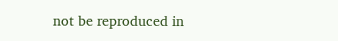not be reproduced in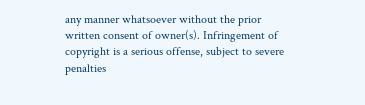any manner whatsoever without the prior written consent of owner(s). Infringement of copyright is a serious offense, subject to severe penalties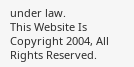under law.
This Website Is Copyright 2004, All Rights Reserved.